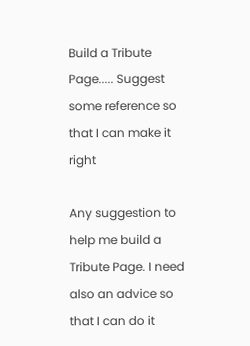Build a Tribute Page..... Suggest some reference so that I can make it right

Any suggestion to help me build a Tribute Page. I need also an advice so that I can do it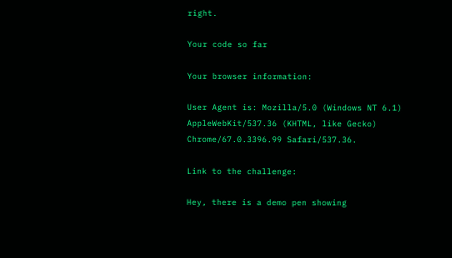right.

Your code so far

Your browser information:

User Agent is: Mozilla/5.0 (Windows NT 6.1) AppleWebKit/537.36 (KHTML, like Gecko) Chrome/67.0.3396.99 Safari/537.36.

Link to the challenge:

Hey, there is a demo pen showing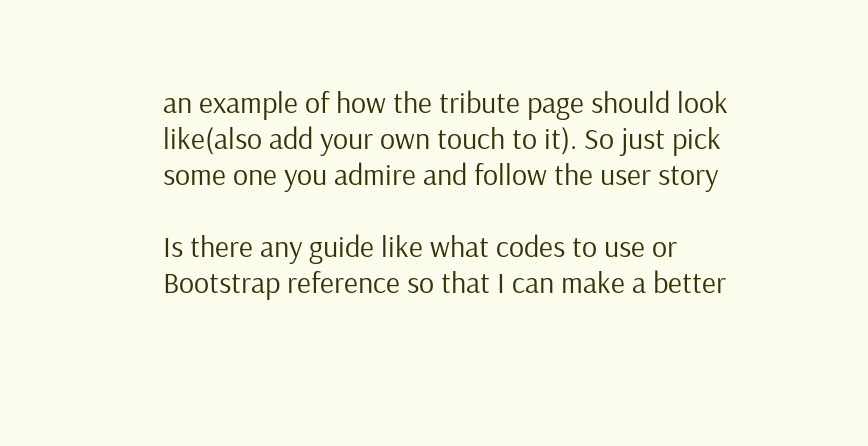an example of how the tribute page should look like(also add your own touch to it). So just pick some one you admire and follow the user story

Is there any guide like what codes to use or Bootstrap reference so that I can make a better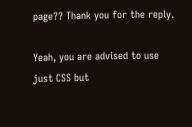page?? Thank you for the reply.

Yeah, you are advised to use just CSS but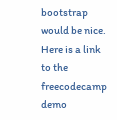bootstrap would be nice. Here is a link to the freecodecamp demo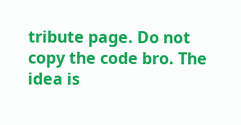tribute page. Do not copy the code bro. The idea is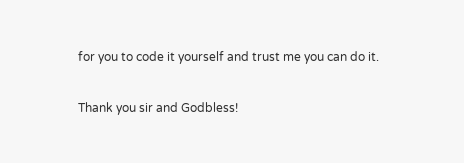for you to code it yourself and trust me you can do it.

Thank you sir and Godbless!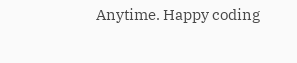Anytime. Happy coding